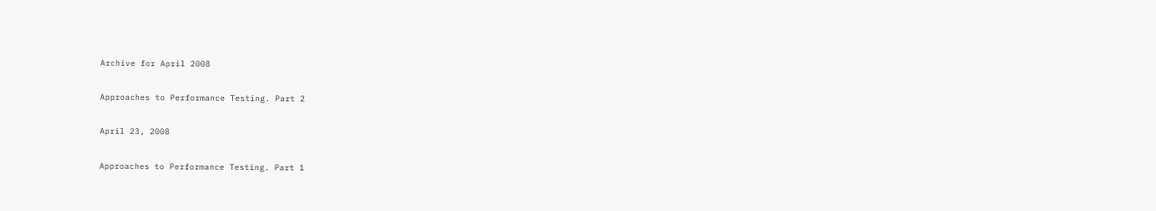Archive for April 2008

Approaches to Performance Testing. Part 2

April 23, 2008

Approaches to Performance Testing. Part 1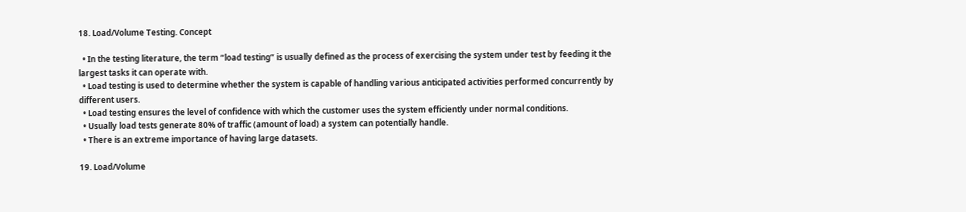18. Load/Volume Testing. Concept

  • In the testing literature, the term “load testing” is usually defined as the process of exercising the system under test by feeding it the largest tasks it can operate with.
  • Load testing is used to determine whether the system is capable of handling various anticipated activities performed concurrently by different users.
  • Load testing ensures the level of confidence with which the customer uses the system efficiently under normal conditions.
  • Usually load tests generate 80% of traffic (amount of load) a system can potentially handle.
  • There is an extreme importance of having large datasets.

19. Load/Volume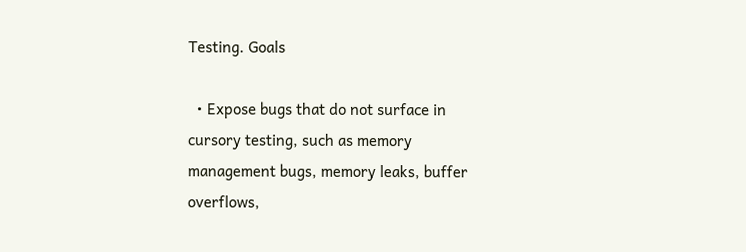Testing. Goals

  • Expose bugs that do not surface in cursory testing, such as memory management bugs, memory leaks, buffer overflows,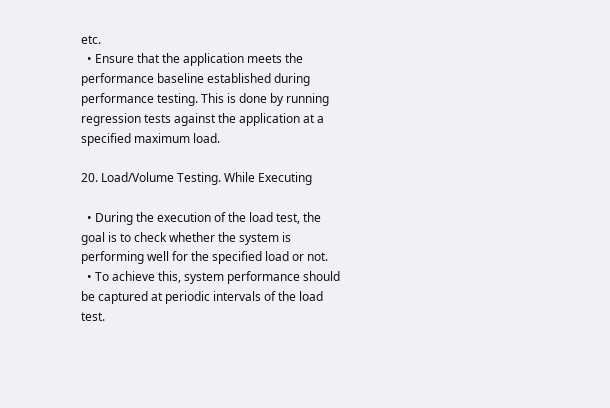etc.
  • Ensure that the application meets the performance baseline established during performance testing. This is done by running regression tests against the application at a specified maximum load.

20. Load/Volume Testing. While Executing

  • During the execution of the load test, the goal is to check whether the system is performing well for the specified load or not.
  • To achieve this, system performance should be captured at periodic intervals of the load test.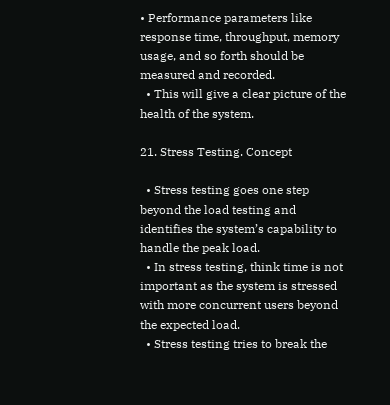• Performance parameters like response time, throughput, memory usage, and so forth should be measured and recorded.
  • This will give a clear picture of the health of the system.

21. Stress Testing. Concept

  • Stress testing goes one step beyond the load testing and identifies the system’s capability to handle the peak load.
  • In stress testing, think time is not important as the system is stressed with more concurrent users beyond the expected load.
  • Stress testing tries to break the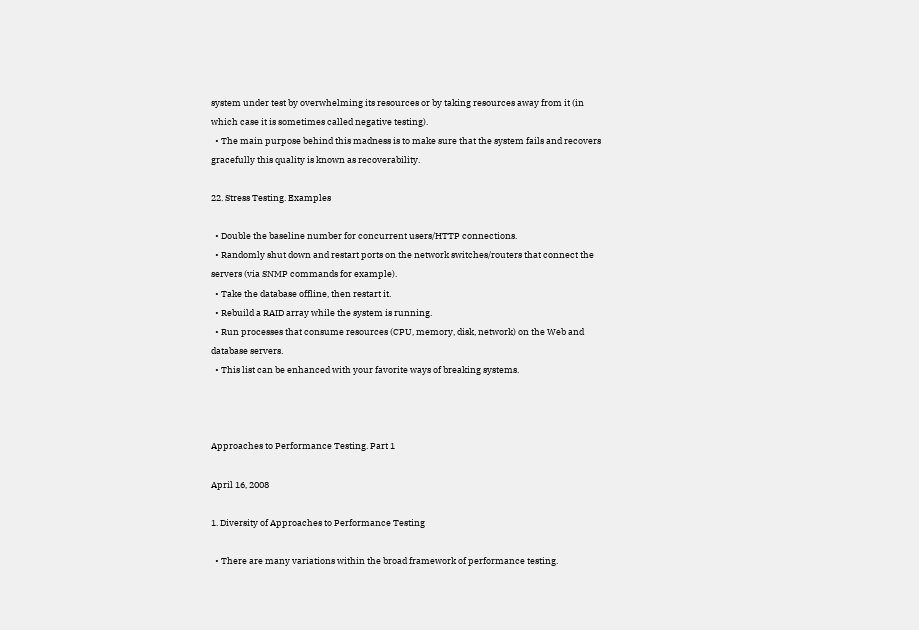system under test by overwhelming its resources or by taking resources away from it (in which case it is sometimes called negative testing).
  • The main purpose behind this madness is to make sure that the system fails and recovers gracefully this quality is known as recoverability.

22. Stress Testing. Examples

  • Double the baseline number for concurrent users/HTTP connections.
  • Randomly shut down and restart ports on the network switches/routers that connect the servers (via SNMP commands for example).
  • Take the database offline, then restart it.
  • Rebuild a RAID array while the system is running.
  • Run processes that consume resources (CPU, memory, disk, network) on the Web and database servers.
  • This list can be enhanced with your favorite ways of breaking systems.



Approaches to Performance Testing. Part 1

April 16, 2008

1. Diversity of Approaches to Performance Testing

  • There are many variations within the broad framework of performance testing.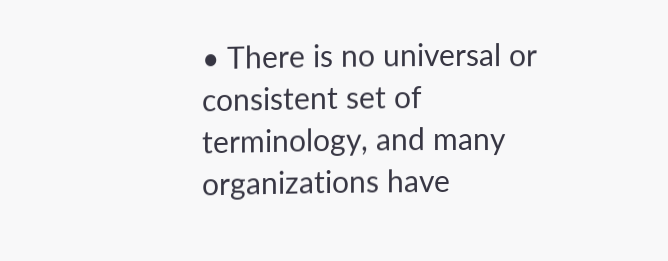• There is no universal or consistent set of terminology, and many organizations have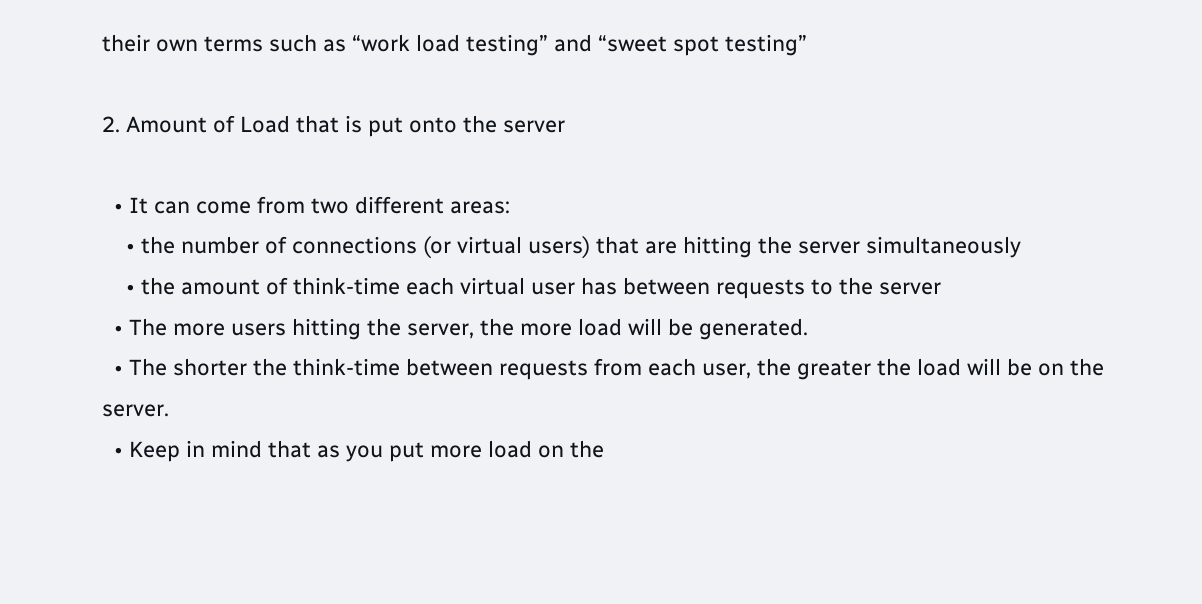their own terms such as “work load testing” and “sweet spot testing”

2. Amount of Load that is put onto the server

  • It can come from two different areas:
    • the number of connections (or virtual users) that are hitting the server simultaneously
    • the amount of think-time each virtual user has between requests to the server
  • The more users hitting the server, the more load will be generated.
  • The shorter the think-time between requests from each user, the greater the load will be on the server.
  • Keep in mind that as you put more load on the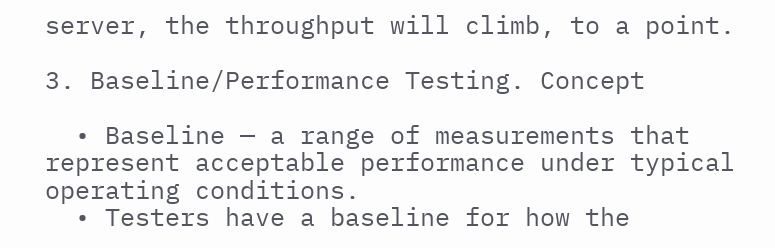server, the throughput will climb, to a point.

3. Baseline/Performance Testing. Concept

  • Baseline — a range of measurements that represent acceptable performance under typical operating conditions.
  • Testers have a baseline for how the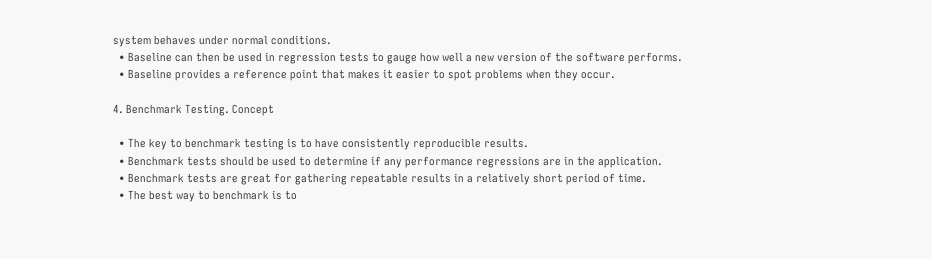system behaves under normal conditions.
  • Baseline can then be used in regression tests to gauge how well a new version of the software performs.
  • Baseline provides a reference point that makes it easier to spot problems when they occur.

4. Benchmark Testing. Concept

  • The key to benchmark testing is to have consistently reproducible results.
  • Benchmark tests should be used to determine if any performance regressions are in the application.
  • Benchmark tests are great for gathering repeatable results in a relatively short period of time.
  • The best way to benchmark is to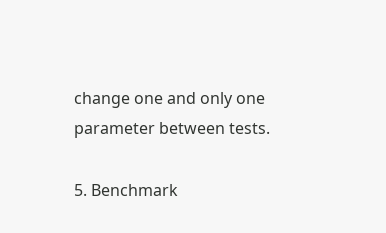change one and only one parameter between tests.

5. Benchmark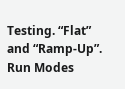Testing. “Flat” and “Ramp-Up”. Run Modes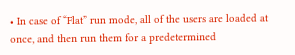• In case of “Flat” run mode, all of the users are loaded at once, and then run them for a predetermined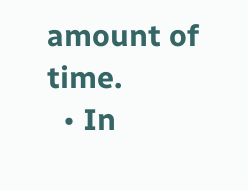amount of time.
  • In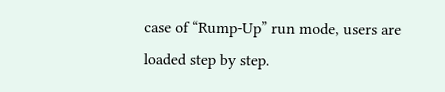case of “Rump-Up” run mode, users are loaded step by step.